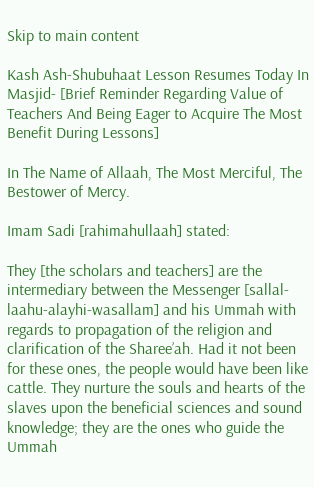Skip to main content

Kash Ash-Shubuhaat Lesson Resumes Today In Masjid- [Brief Reminder Regarding Value of Teachers And Being Eager to Acquire The Most Benefit During Lessons]

In The Name of Allaah, The Most Merciful, The Bestower of Mercy.

Imam Sadi [rahimahullaah] stated:

They [the scholars and teachers] are the intermediary between the Messenger [sallal-laahu-alayhi-wasallam] and his Ummah with regards to propagation of the religion and clarification of the Sharee’ah. Had it not been for these ones, the people would have been like cattle. They nurture the souls and hearts of the slaves upon the beneficial sciences and sound knowledge; they are the ones who guide the Ummah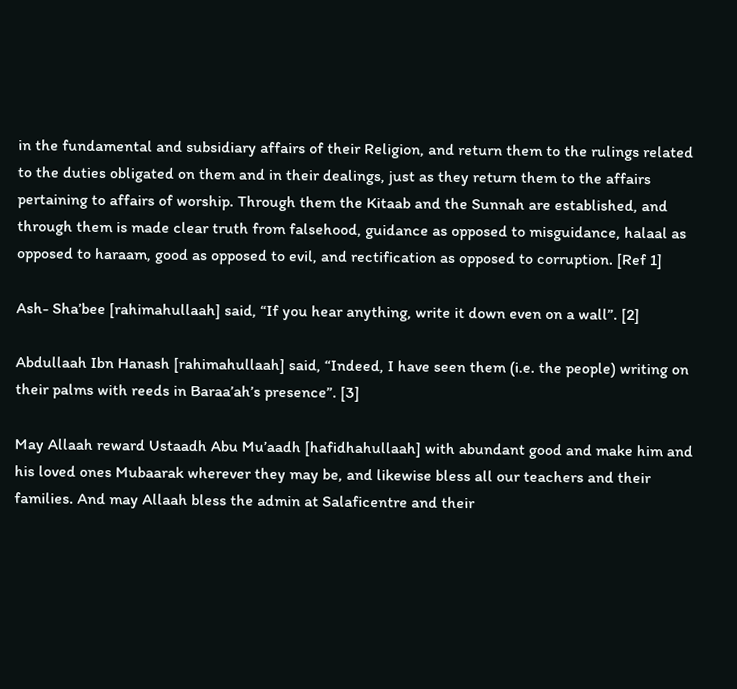in the fundamental and subsidiary affairs of their Religion, and return them to the rulings related to the duties obligated on them and in their dealings, just as they return them to the affairs pertaining to affairs of worship. Through them the Kitaab and the Sunnah are established, and through them is made clear truth from falsehood, guidance as opposed to misguidance, halaal as opposed to haraam, good as opposed to evil, and rectification as opposed to corruption. [Ref 1]

Ash- Sha’bee [rahimahullaah] said, “If you hear anything, write it down even on a wall”. [2]

Abdullaah Ibn Hanash [rahimahullaah] said, “Indeed, I have seen them (i.e. the people) writing on their palms with reeds in Baraa’ah’s presence”. [3]

May Allaah reward Ustaadh Abu Mu’aadh [hafidhahullaah] with abundant good and make him and his loved ones Mubaarak wherever they may be, and likewise bless all our teachers and their families. And may Allaah bless the admin at Salaficentre and their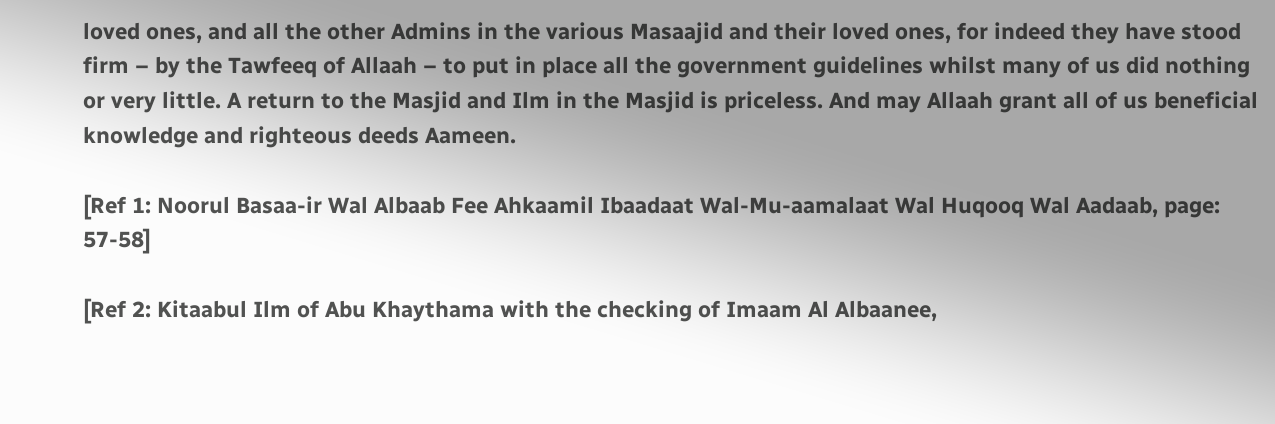loved ones, and all the other Admins in the various Masaajid and their loved ones, for indeed they have stood firm – by the Tawfeeq of Allaah – to put in place all the government guidelines whilst many of us did nothing or very little. A return to the Masjid and Ilm in the Masjid is priceless. And may Allaah grant all of us beneficial knowledge and righteous deeds Aameen.

[Ref 1: Noorul Basaa-ir Wal Albaab Fee Ahkaamil Ibaadaat Wal-Mu-aamalaat Wal Huqooq Wal Aadaab, page: 57-58]

[Ref 2: Kitaabul Ilm of Abu Khaythama with the checking of Imaam Al Albaanee,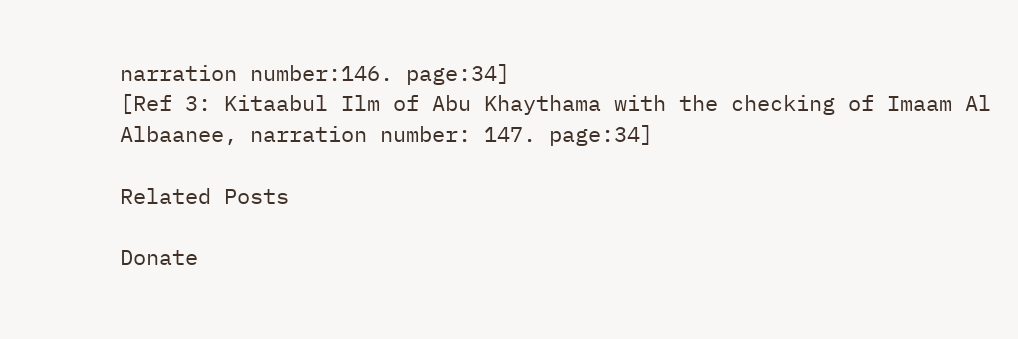narration number:146. page:34]
[Ref 3: Kitaabul Ilm of Abu Khaythama with the checking of Imaam Al Albaanee, narration number: 147. page:34]

Related Posts

Donate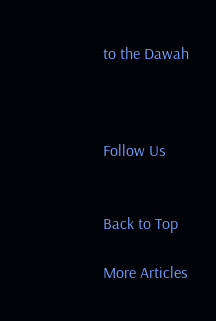to the Dawah



Follow Us


Back to Top

More Articles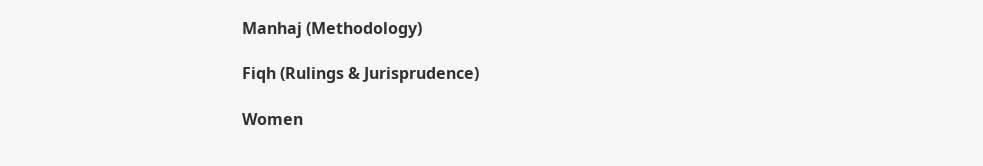Manhaj (Methodology)

Fiqh (Rulings & Jurisprudence)

Women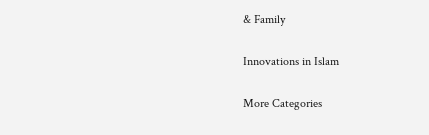& Family

Innovations in Islam

More Categories